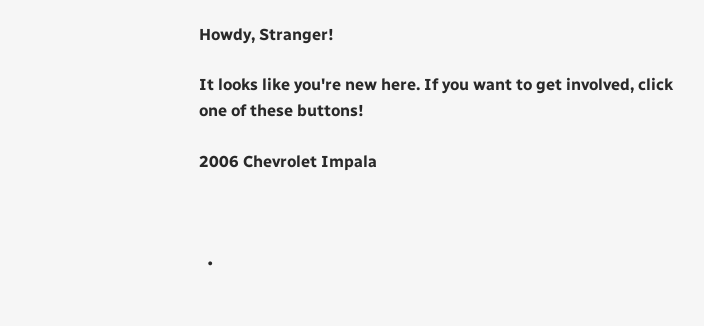Howdy, Stranger!

It looks like you're new here. If you want to get involved, click one of these buttons!

2006 Chevrolet Impala



  •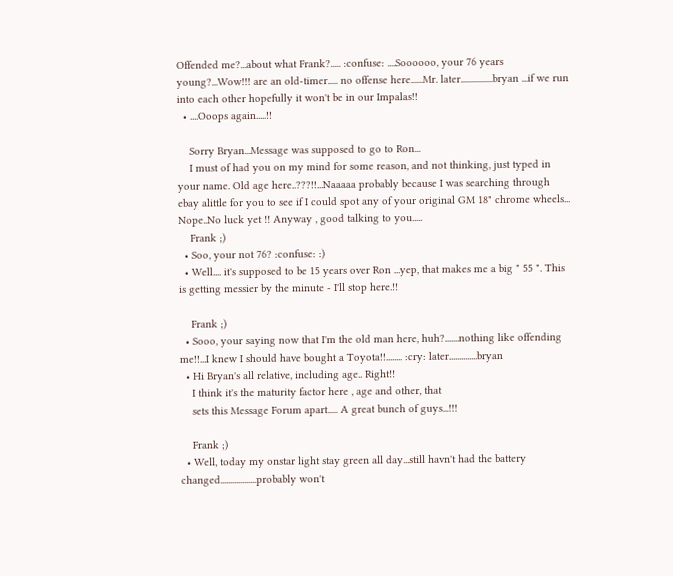Offended me?...about what Frank?..... :confuse: ....Soooooo, your 76 years young?...Wow!!! are an old-timer..... no offense here......Mr. later................bryan ...if we run into each other hopefully it won't be in our Impalas!!
  • ....Ooops again.....!!

    Sorry Bryan...Message was supposed to go to Ron...
    I must of had you on my mind for some reason, and not thinking, just typed in your name. Old age here..???!!...Naaaaa probably because I was searching through ebay alittle for you to see if I could spot any of your original GM 18" chrome wheels... Nope..No luck yet !! Anyway , good talking to you.....
    Frank ;)
  • Soo, your not 76? :confuse: :)
  • Well.... it's supposed to be 15 years over Ron ...yep, that makes me a big " 55 ". This is getting messier by the minute - I'll stop here.!!

    Frank ;)
  • Sooo, your saying now that I'm the old man here, huh?.......nothing like offending me!!...I knew I should have bought a Toyota!!........ :cry: later..............bryan
  • Hi Bryan's all relative, including age.. Right!!
    I think it's the maturity factor here , age and other, that
    sets this Message Forum apart..... A great bunch of guys...!!!

    Frank ;)
  • Well, today my onstar light stay green all day...still havn't had the battery changed..................probably won't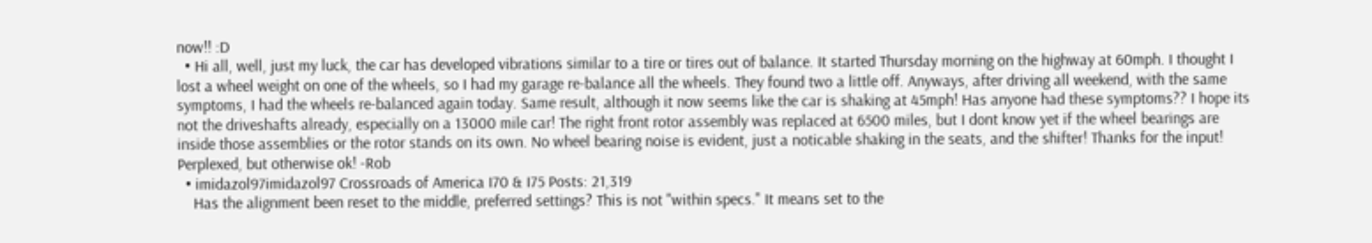now!! :D
  • Hi all, well, just my luck, the car has developed vibrations similar to a tire or tires out of balance. It started Thursday morning on the highway at 60mph. I thought I lost a wheel weight on one of the wheels, so I had my garage re-balance all the wheels. They found two a little off. Anyways, after driving all weekend, with the same symptoms, I had the wheels re-balanced again today. Same result, although it now seems like the car is shaking at 45mph! Has anyone had these symptoms?? I hope its not the driveshafts already, especially on a 13000 mile car! The right front rotor assembly was replaced at 6500 miles, but I dont know yet if the wheel bearings are inside those assemblies or the rotor stands on its own. No wheel bearing noise is evident, just a noticable shaking in the seats, and the shifter! Thanks for the input! Perplexed, but otherwise ok! -Rob
  • imidazol97imidazol97 Crossroads of America I70 & I75 Posts: 21,319
    Has the alignment been reset to the middle, preferred settings? This is not "within specs." It means set to the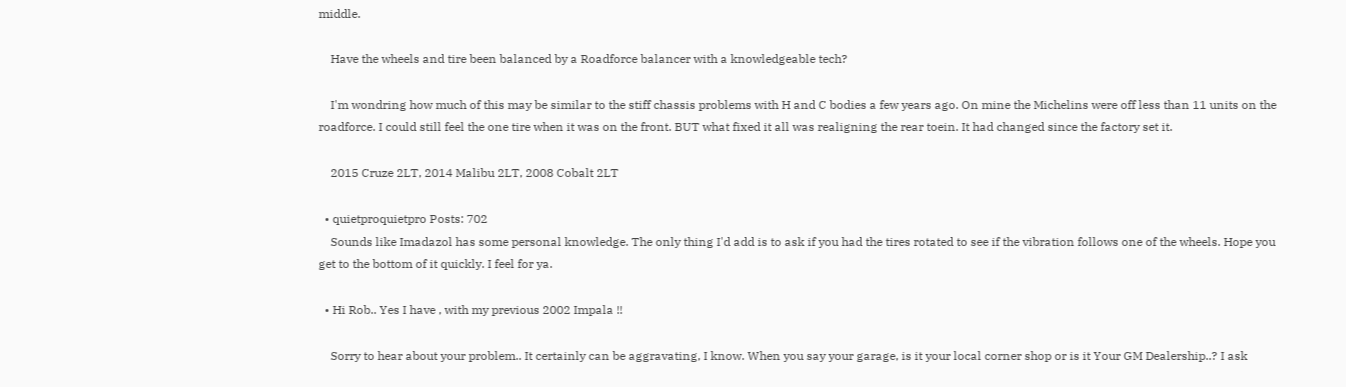middle.

    Have the wheels and tire been balanced by a Roadforce balancer with a knowledgeable tech?

    I'm wondring how much of this may be similar to the stiff chassis problems with H and C bodies a few years ago. On mine the Michelins were off less than 11 units on the roadforce. I could still feel the one tire when it was on the front. BUT what fixed it all was realigning the rear toein. It had changed since the factory set it.

    2015 Cruze 2LT, 2014 Malibu 2LT, 2008 Cobalt 2LT

  • quietproquietpro Posts: 702
    Sounds like Imadazol has some personal knowledge. The only thing I'd add is to ask if you had the tires rotated to see if the vibration follows one of the wheels. Hope you get to the bottom of it quickly. I feel for ya.

  • Hi Rob.. Yes I have , with my previous 2002 Impala !!

    Sorry to hear about your problem.. It certainly can be aggravating, I know. When you say your garage, is it your local corner shop or is it Your GM Dealership..? I ask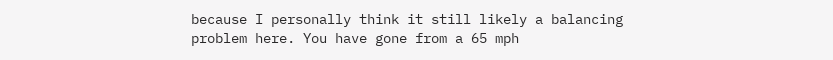because I personally think it still likely a balancing problem here. You have gone from a 65 mph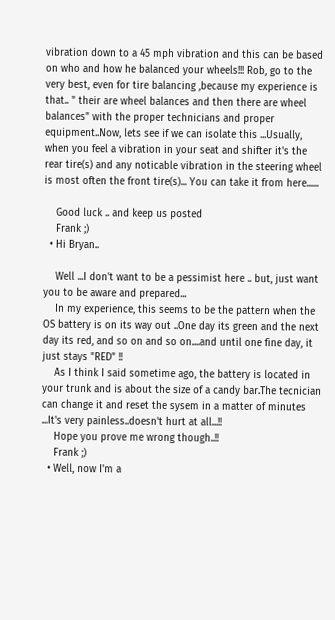vibration down to a 45 mph vibration and this can be based on who and how he balanced your wheels!!! Rob, go to the very best, even for tire balancing ,because my experience is that.. " their are wheel balances and then there are wheel balances" with the proper technicians and proper equipment..Now, lets see if we can isolate this ...Usually, when you feel a vibration in your seat and shifter it's the rear tire(s) and any noticable vibration in the steering wheel is most often the front tire(s)... You can take it from here......

    Good luck .. and keep us posted
    Frank ;)
  • Hi Bryan..

    Well ...I don't want to be a pessimist here .. but, just want you to be aware and prepared...
    In my experience, this seems to be the pattern when the OS battery is on its way out ..One day its green and the next day its red, and so on and so on....and until one fine day, it just stays "RED" !!
    As I think I said sometime ago, the battery is located in your trunk and is about the size of a candy bar.The tecnician can change it and reset the sysem in a matter of minutes ...It's very painless..doesn't hurt at all...!!
    Hope you prove me wrong though..!!
    Frank ;)
  • Well, now I'm a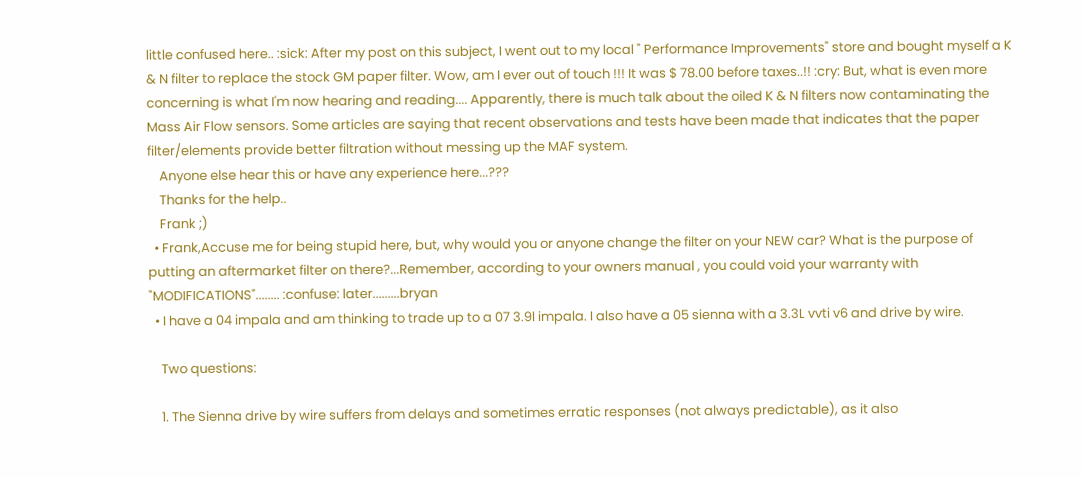little confused here.. :sick: After my post on this subject, I went out to my local " Performance Improvements" store and bought myself a K & N filter to replace the stock GM paper filter. Wow, am I ever out of touch !!! It was $ 78.00 before taxes..!! :cry: But, what is even more concerning is what I'm now hearing and reading.... Apparently, there is much talk about the oiled K & N filters now contaminating the Mass Air Flow sensors. Some articles are saying that recent observations and tests have been made that indicates that the paper filter/elements provide better filtration without messing up the MAF system.
    Anyone else hear this or have any experience here...???
    Thanks for the help..
    Frank ;)
  • Frank,Accuse me for being stupid here, but, why would you or anyone change the filter on your NEW car? What is the purpose of putting an aftermarket filter on there?...Remember, according to your owners manual , you could void your warranty with "MODIFICATIONS"........ :confuse: later.........bryan
  • I have a 04 impala and am thinking to trade up to a 07 3.9l impala. I also have a 05 sienna with a 3.3L vvti v6 and drive by wire.

    Two questions:

    1. The Sienna drive by wire suffers from delays and sometimes erratic responses (not always predictable), as it also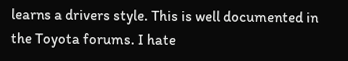learns a drivers style. This is well documented in the Toyota forums. I hate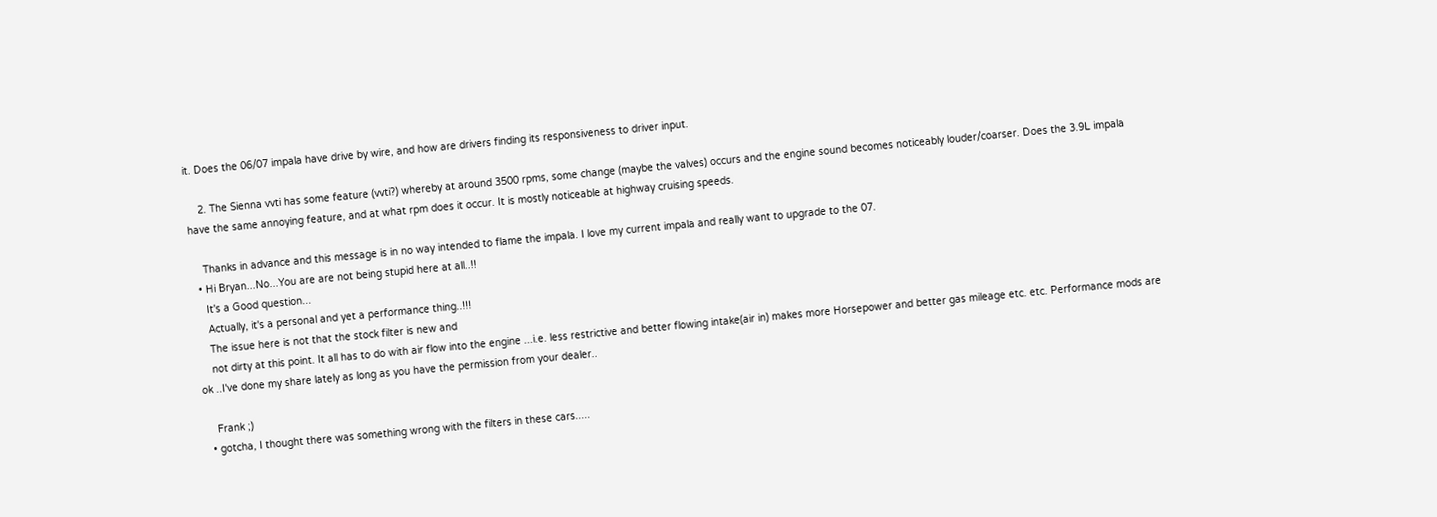it. Does the 06/07 impala have drive by wire, and how are drivers finding its responsiveness to driver input.

    2. The Sienna vvti has some feature (vvti?) whereby at around 3500 rpms, some change (maybe the valves) occurs and the engine sound becomes noticeably louder/coarser. Does the 3.9L impala have the same annoying feature, and at what rpm does it occur. It is mostly noticeable at highway cruising speeds.

    Thanks in advance and this message is in no way intended to flame the impala. I love my current impala and really want to upgrade to the 07.
  • Hi Bryan...No...You are are not being stupid here at all..!!
    It's a Good question...
    Actually, it's a personal and yet a performance thing..!!!
    The issue here is not that the stock filter is new and
    not dirty at this point. It all has to do with air flow into the engine ...i.e. less restrictive and better flowing intake(air in) makes more Horsepower and better gas mileage etc. etc. Performance mods are ok ..I've done my share lately as long as you have the permission from your dealer..

    Frank ;)
  • gotcha, I thought there was something wrong with the filters in these cars.....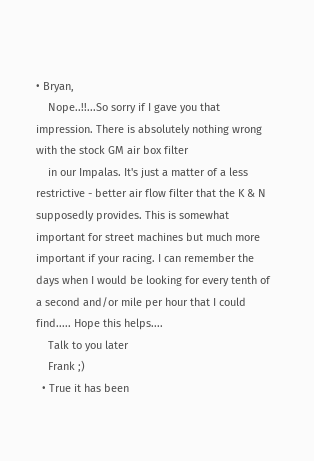• Bryan,
    Nope..!!...So sorry if I gave you that impression. There is absolutely nothing wrong with the stock GM air box filter
    in our Impalas. It's just a matter of a less restrictive - better air flow filter that the K & N supposedly provides. This is somewhat important for street machines but much more important if your racing. I can remember the days when I would be looking for every tenth of a second and/or mile per hour that I could find..... Hope this helps....
    Talk to you later
    Frank ;)
  • True it has been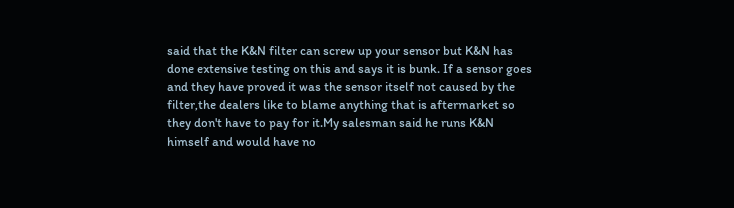said that the K&N filter can screw up your sensor but K&N has done extensive testing on this and says it is bunk. If a sensor goes and they have proved it was the sensor itself not caused by the filter,the dealers like to blame anything that is aftermarket so they don't have to pay for it.My salesman said he runs K&N himself and would have no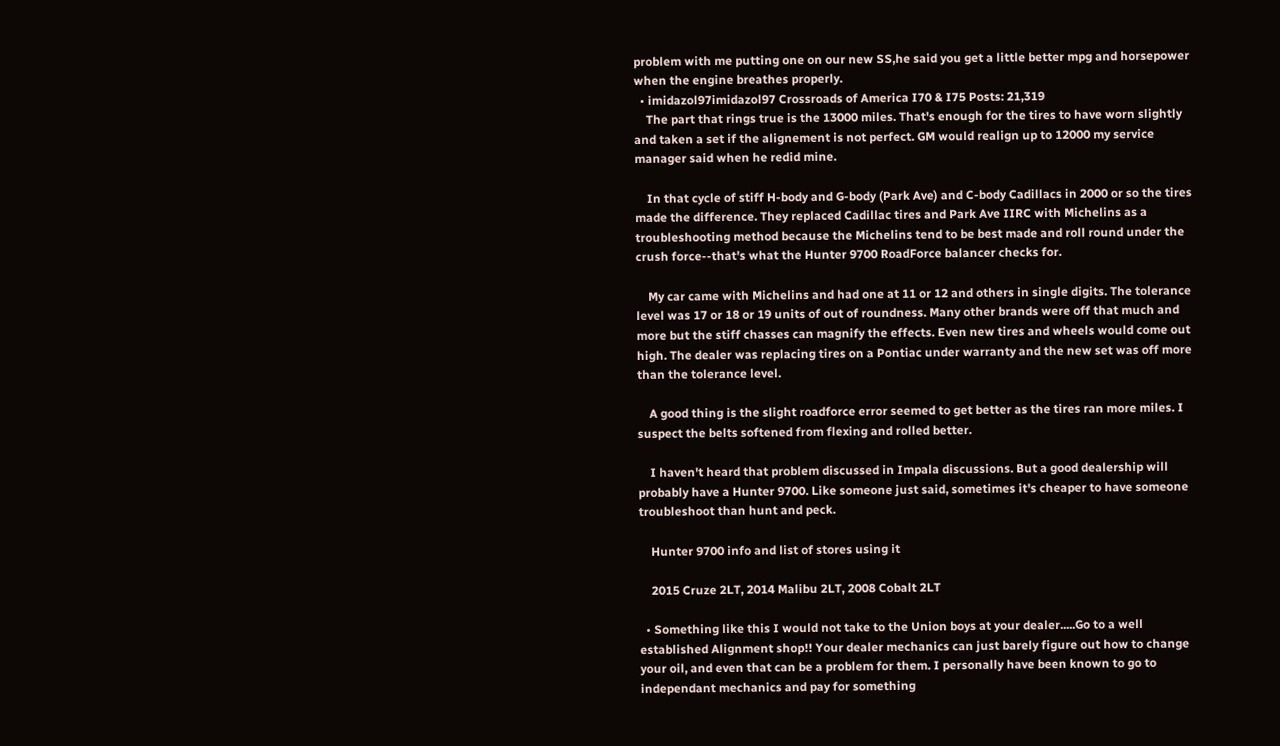problem with me putting one on our new SS,he said you get a little better mpg and horsepower when the engine breathes properly.
  • imidazol97imidazol97 Crossroads of America I70 & I75 Posts: 21,319
    The part that rings true is the 13000 miles. That's enough for the tires to have worn slightly and taken a set if the alignement is not perfect. GM would realign up to 12000 my service manager said when he redid mine.

    In that cycle of stiff H-body and G-body (Park Ave) and C-body Cadillacs in 2000 or so the tires made the difference. They replaced Cadillac tires and Park Ave IIRC with Michelins as a troubleshooting method because the Michelins tend to be best made and roll round under the crush force--that's what the Hunter 9700 RoadForce balancer checks for.

    My car came with Michelins and had one at 11 or 12 and others in single digits. The tolerance level was 17 or 18 or 19 units of out of roundness. Many other brands were off that much and more but the stiff chasses can magnify the effects. Even new tires and wheels would come out high. The dealer was replacing tires on a Pontiac under warranty and the new set was off more than the tolerance level.

    A good thing is the slight roadforce error seemed to get better as the tires ran more miles. I suspect the belts softened from flexing and rolled better.

    I haven't heard that problem discussed in Impala discussions. But a good dealership will probably have a Hunter 9700. Like someone just said, sometimes it's cheaper to have someone troubleshoot than hunt and peck.

    Hunter 9700 info and list of stores using it

    2015 Cruze 2LT, 2014 Malibu 2LT, 2008 Cobalt 2LT

  • Something like this I would not take to the Union boys at your dealer.....Go to a well established Alignment shop!! Your dealer mechanics can just barely figure out how to change your oil, and even that can be a problem for them. I personally have been known to go to independant mechanics and pay for something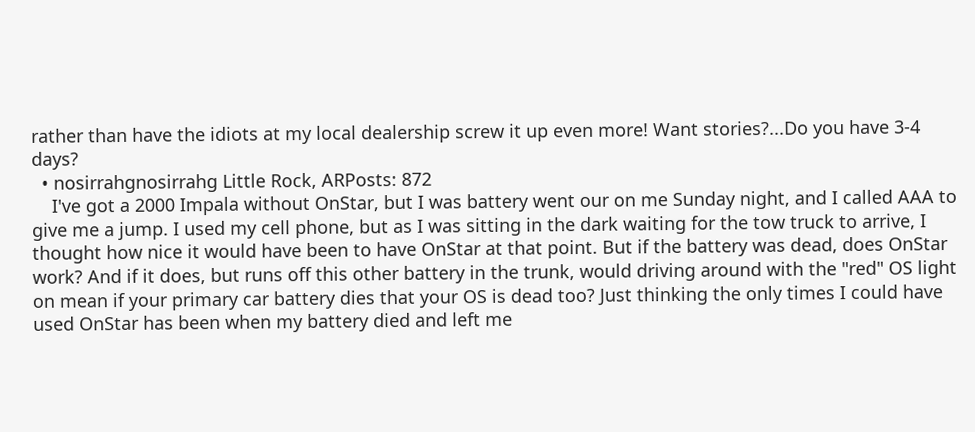rather than have the idiots at my local dealership screw it up even more! Want stories?...Do you have 3-4 days?
  • nosirrahgnosirrahg Little Rock, ARPosts: 872
    I've got a 2000 Impala without OnStar, but I was battery went our on me Sunday night, and I called AAA to give me a jump. I used my cell phone, but as I was sitting in the dark waiting for the tow truck to arrive, I thought how nice it would have been to have OnStar at that point. But if the battery was dead, does OnStar work? And if it does, but runs off this other battery in the trunk, would driving around with the "red" OS light on mean if your primary car battery dies that your OS is dead too? Just thinking the only times I could have used OnStar has been when my battery died and left me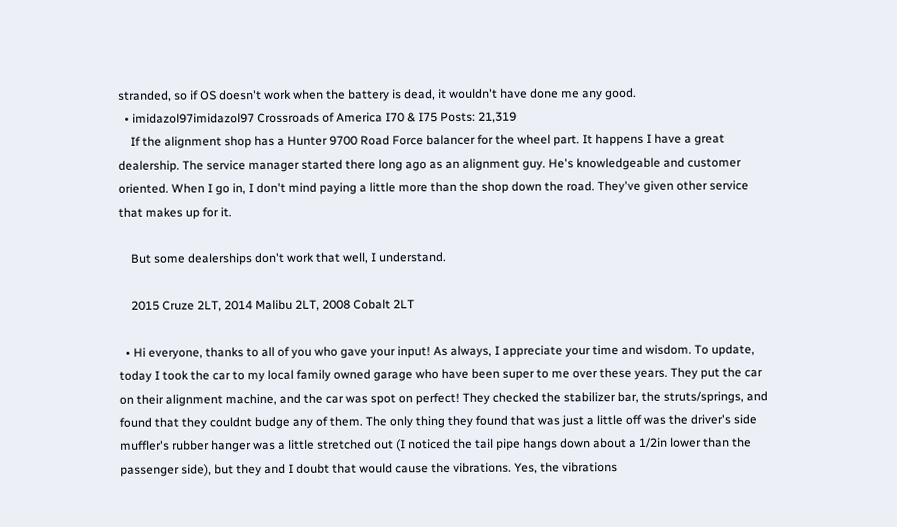stranded, so if OS doesn't work when the battery is dead, it wouldn't have done me any good.
  • imidazol97imidazol97 Crossroads of America I70 & I75 Posts: 21,319
    If the alignment shop has a Hunter 9700 Road Force balancer for the wheel part. It happens I have a great dealership. The service manager started there long ago as an alignment guy. He's knowledgeable and customer oriented. When I go in, I don't mind paying a little more than the shop down the road. They've given other service that makes up for it.

    But some dealerships don't work that well, I understand.

    2015 Cruze 2LT, 2014 Malibu 2LT, 2008 Cobalt 2LT

  • Hi everyone, thanks to all of you who gave your input! As always, I appreciate your time and wisdom. To update, today I took the car to my local family owned garage who have been super to me over these years. They put the car on their alignment machine, and the car was spot on perfect! They checked the stabilizer bar, the struts/springs, and found that they couldnt budge any of them. The only thing they found that was just a little off was the driver's side muffler's rubber hanger was a little stretched out (I noticed the tail pipe hangs down about a 1/2in lower than the passenger side), but they and I doubt that would cause the vibrations. Yes, the vibrations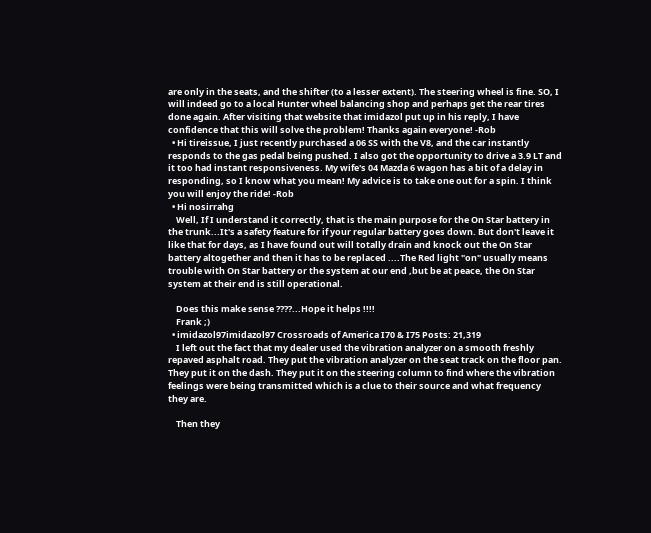are only in the seats, and the shifter (to a lesser extent). The steering wheel is fine. SO, I will indeed go to a local Hunter wheel balancing shop and perhaps get the rear tires done again. After visiting that website that imidazol put up in his reply, I have confidence that this will solve the problem! Thanks again everyone! -Rob
  • Hi tireissue, I just recently purchased a 06 SS with the V8, and the car instantly responds to the gas pedal being pushed. I also got the opportunity to drive a 3.9 LT and it too had instant responsiveness. My wife's 04 Mazda 6 wagon has a bit of a delay in responding, so I know what you mean! My advice is to take one out for a spin. I think you will enjoy the ride! -Rob
  • Hi nosirrahg
    Well, If I understand it correctly, that is the main purpose for the On Star battery in the trunk...It's a safety feature for if your regular battery goes down. But don't leave it like that for days, as I have found out will totally drain and knock out the On Star battery altogether and then it has to be replaced ....The Red light "on" usually means trouble with On Star battery or the system at our end ,but be at peace, the On Star system at their end is still operational.

    Does this make sense ????...Hope it helps !!!!
    Frank ;)
  • imidazol97imidazol97 Crossroads of America I70 & I75 Posts: 21,319
    I left out the fact that my dealer used the vibration analyzer on a smooth freshly repaved asphalt road. They put the vibration analyzer on the seat track on the floor pan. They put it on the dash. They put it on the steering column to find where the vibration feelings were being transmitted which is a clue to their source and what frequency they are.

    Then they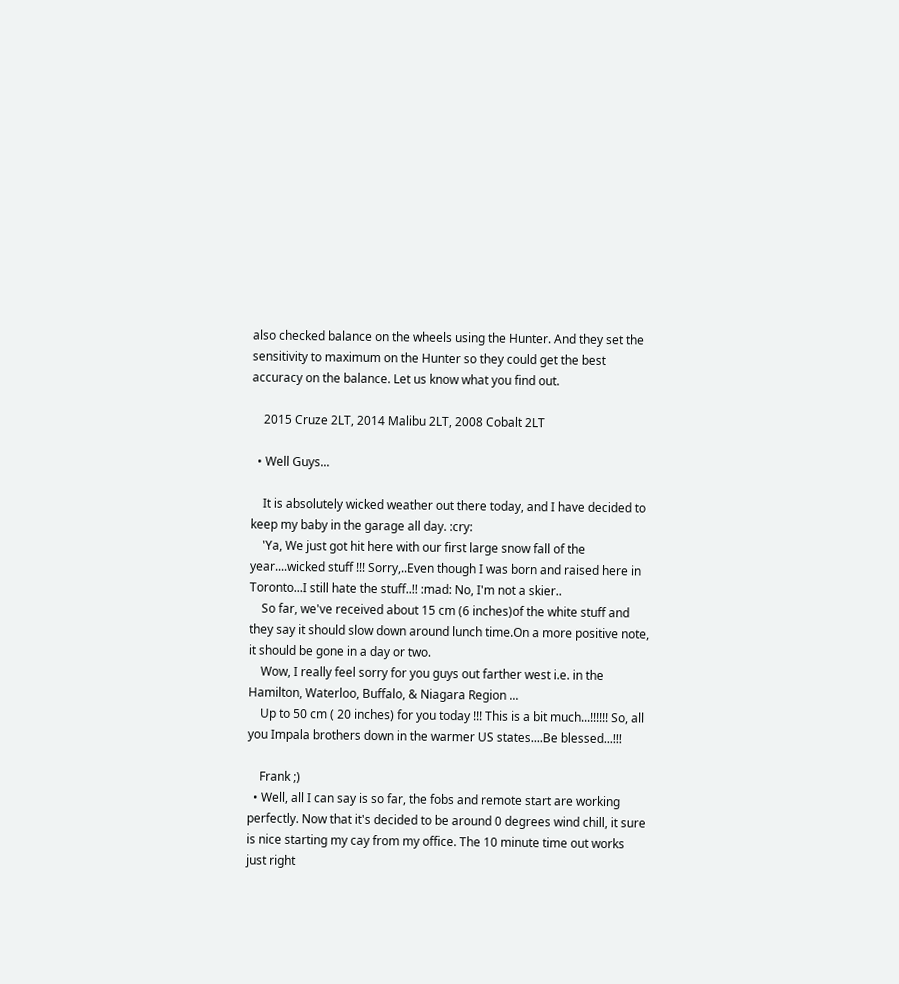also checked balance on the wheels using the Hunter. And they set the sensitivity to maximum on the Hunter so they could get the best accuracy on the balance. Let us know what you find out.

    2015 Cruze 2LT, 2014 Malibu 2LT, 2008 Cobalt 2LT

  • Well Guys...

    It is absolutely wicked weather out there today, and I have decided to keep my baby in the garage all day. :cry:
    'Ya, We just got hit here with our first large snow fall of the year....wicked stuff !!! Sorry,..Even though I was born and raised here in Toronto...I still hate the stuff..!! :mad: No, I'm not a skier..
    So far, we've received about 15 cm (6 inches)of the white stuff and they say it should slow down around lunch time.On a more positive note, it should be gone in a day or two.
    Wow, I really feel sorry for you guys out farther west i.e. in the Hamilton, Waterloo, Buffalo, & Niagara Region ...
    Up to 50 cm ( 20 inches) for you today !!! This is a bit much...!!!!!! So, all you Impala brothers down in the warmer US states....Be blessed...!!!

    Frank ;)
  • Well, all I can say is so far, the fobs and remote start are working perfectly. Now that it's decided to be around 0 degrees wind chill, it sure is nice starting my cay from my office. The 10 minute time out works just right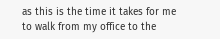as this is the time it takes for me to walk from my office to the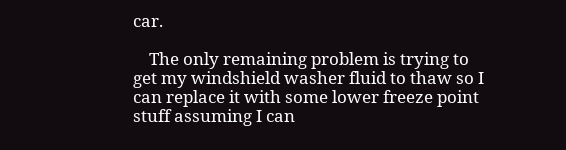car.

    The only remaining problem is trying to get my windshield washer fluid to thaw so I can replace it with some lower freeze point stuff assuming I can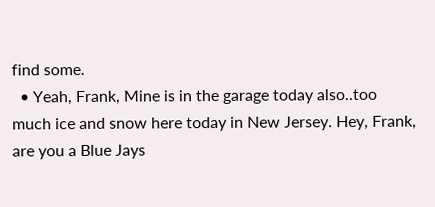find some.
  • Yeah, Frank, Mine is in the garage today also..too much ice and snow here today in New Jersey. Hey, Frank, are you a Blue Jays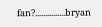fan?...............bryan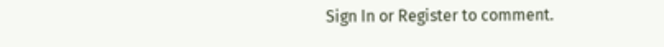Sign In or Register to comment.